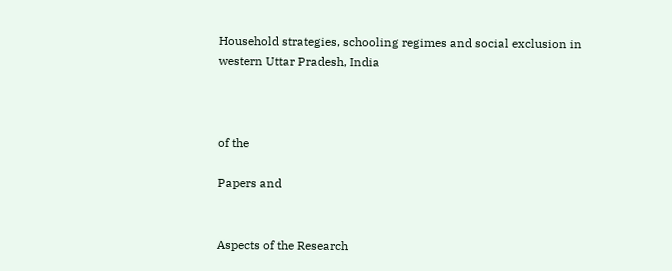Household strategies, schooling regimes and social exclusion in western Uttar Pradesh, India



of the

Papers and


Aspects of the Research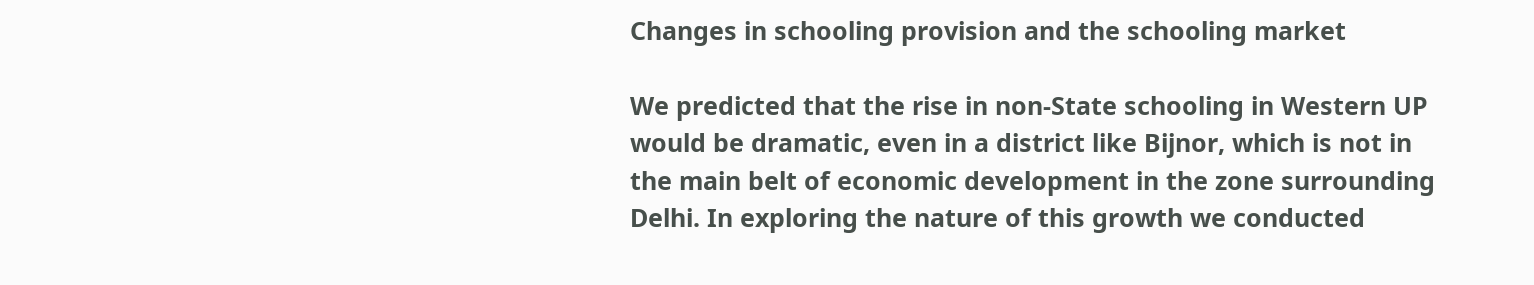Changes in schooling provision and the schooling market

We predicted that the rise in non-State schooling in Western UP would be dramatic, even in a district like Bijnor, which is not in the main belt of economic development in the zone surrounding Delhi. In exploring the nature of this growth we conducted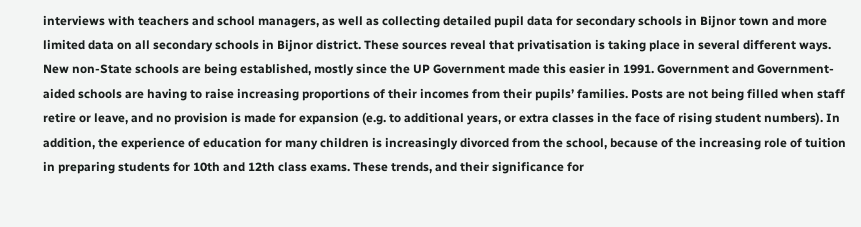interviews with teachers and school managers, as well as collecting detailed pupil data for secondary schools in Bijnor town and more limited data on all secondary schools in Bijnor district. These sources reveal that privatisation is taking place in several different ways. New non-State schools are being established, mostly since the UP Government made this easier in 1991. Government and Government-aided schools are having to raise increasing proportions of their incomes from their pupils’ families. Posts are not being filled when staff retire or leave, and no provision is made for expansion (e.g. to additional years, or extra classes in the face of rising student numbers). In addition, the experience of education for many children is increasingly divorced from the school, because of the increasing role of tuition in preparing students for 10th and 12th class exams. These trends, and their significance for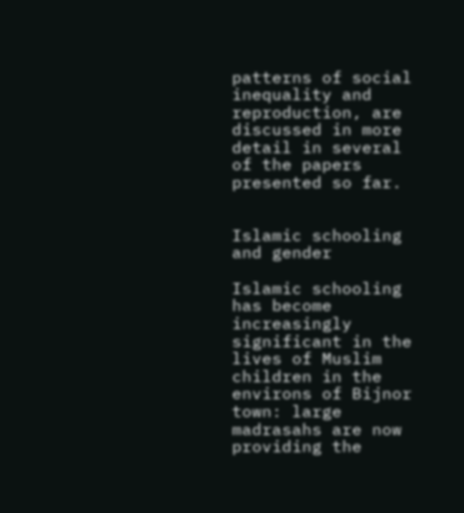patterns of social inequality and reproduction, are discussed in more detail in several of the papers presented so far.


Islamic schooling and gender

Islamic schooling has become increasingly significant in the lives of Muslim children in the environs of Bijnor town: large madrasahs are now providing the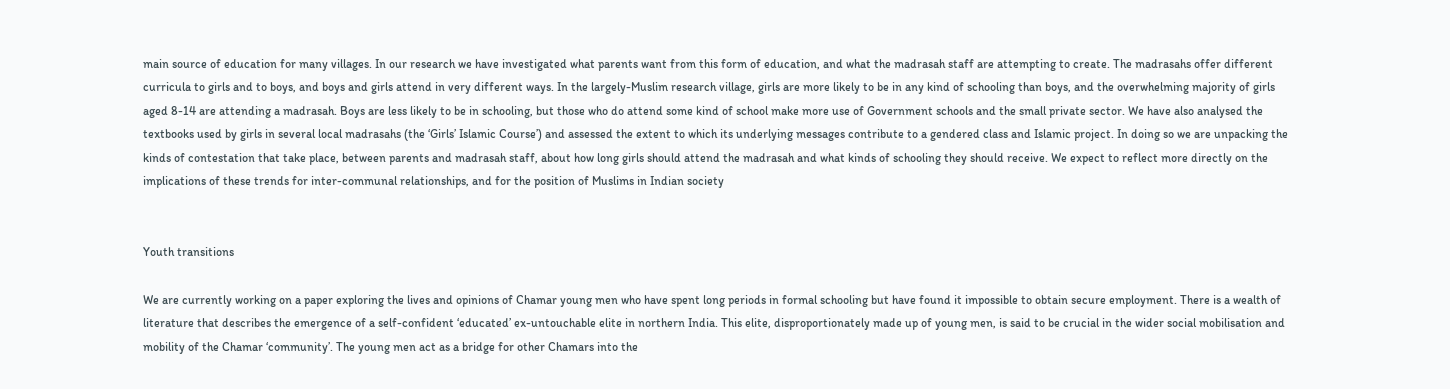main source of education for many villages. In our research we have investigated what parents want from this form of education, and what the madrasah staff are attempting to create. The madrasahs offer different curricula to girls and to boys, and boys and girls attend in very different ways. In the largely-Muslim research village, girls are more likely to be in any kind of schooling than boys, and the overwhelming majority of girls aged 8-14 are attending a madrasah. Boys are less likely to be in schooling, but those who do attend some kind of school make more use of Government schools and the small private sector. We have also analysed the textbooks used by girls in several local madrasahs (the ‘Girls’ Islamic Course’) and assessed the extent to which its underlying messages contribute to a gendered class and Islamic project. In doing so we are unpacking the kinds of contestation that take place, between parents and madrasah staff, about how long girls should attend the madrasah and what kinds of schooling they should receive. We expect to reflect more directly on the implications of these trends for inter-communal relationships, and for the position of Muslims in Indian society


Youth transitions

We are currently working on a paper exploring the lives and opinions of Chamar young men who have spent long periods in formal schooling but have found it impossible to obtain secure employment. There is a wealth of literature that describes the emergence of a self-confident ‘educated’ ex-untouchable elite in northern India. This elite, disproportionately made up of young men, is said to be crucial in the wider social mobilisation and mobility of the Chamar ‘community’. The young men act as a bridge for other Chamars into the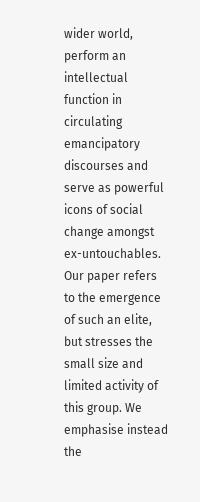wider world, perform an intellectual function in circulating emancipatory discourses and serve as powerful icons of social change amongst ex-untouchables. Our paper refers to the emergence of such an elite, but stresses the small size and limited activity of this group. We emphasise instead the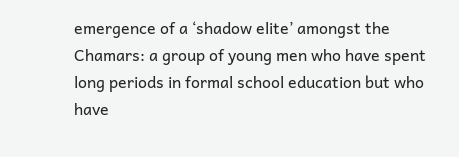emergence of a ‘shadow elite’ amongst the Chamars: a group of young men who have spent long periods in formal school education but who have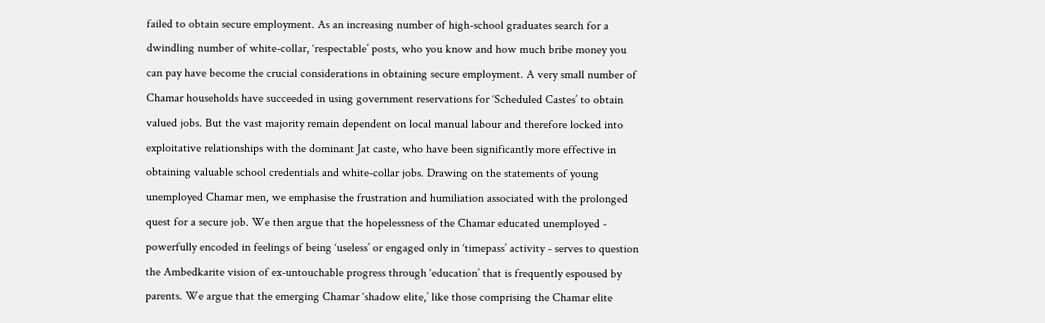failed to obtain secure employment. As an increasing number of high-school graduates search for a dwindling number of white-collar, ‘respectable’ posts, who you know and how much bribe money you can pay have become the crucial considerations in obtaining secure employment. A very small number of Chamar households have succeeded in using government reservations for ‘Scheduled Castes’ to obtain valued jobs. But the vast majority remain dependent on local manual labour and therefore locked into exploitative relationships with the dominant Jat caste, who have been significantly more effective in obtaining valuable school credentials and white-collar jobs. Drawing on the statements of young unemployed Chamar men, we emphasise the frustration and humiliation associated with the prolonged quest for a secure job. We then argue that the hopelessness of the Chamar educated unemployed - powerfully encoded in feelings of being ‘useless’ or engaged only in ‘timepass’ activity - serves to question the Ambedkarite vision of ex-untouchable progress through ‘education’ that is frequently espoused by parents. We argue that the emerging Chamar ‘shadow elite,’ like those comprising the Chamar elite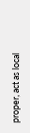proper, act as local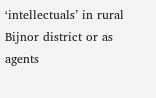‘intellectuals’ in rural Bijnor district or as agents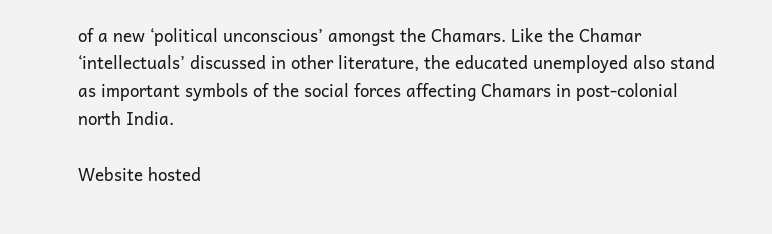of a new ‘political unconscious’ amongst the Chamars. Like the Chamar ‘intellectuals’ discussed in other literature, the educated unemployed also stand as important symbols of the social forces affecting Chamars in post-colonial north India.

Website hosted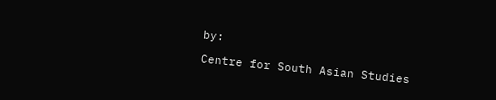by:

Centre for South Asian Studies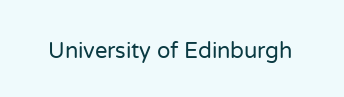University of Edinburgh